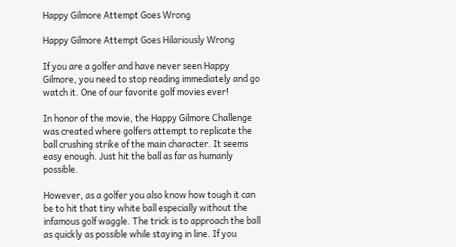Happy Gilmore Attempt Goes Wrong

Happy Gilmore Attempt Goes Hilariously Wrong

If you are a golfer and have never seen Happy Gilmore, you need to stop reading immediately and go watch it. One of our favorite golf movies ever!

In honor of the movie, the Happy Gilmore Challenge was created where golfers attempt to replicate the ball crushing strike of the main character. It seems easy enough. Just hit the ball as far as humanly possible.

However, as a golfer you also know how tough it can be to hit that tiny white ball especially without the infamous golf waggle. The trick is to approach the ball as quickly as possible while staying in line. If you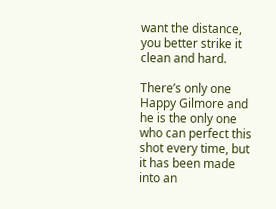want the distance, you better strike it clean and hard.

There’s only one Happy Gilmore and he is the only one who can perfect this shot every time, but it has been made into an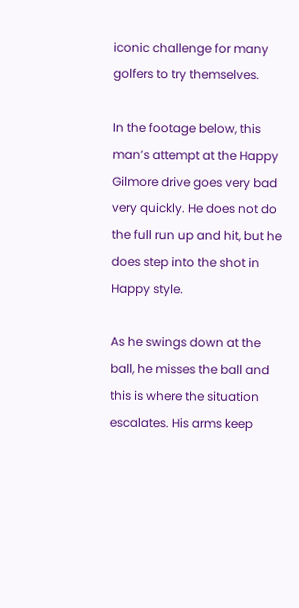iconic challenge for many golfers to try themselves.

In the footage below, this man’s attempt at the Happy Gilmore drive goes very bad very quickly. He does not do the full run up and hit, but he does step into the shot in Happy style.

As he swings down at the ball, he misses the ball and this is where the situation escalates. His arms keep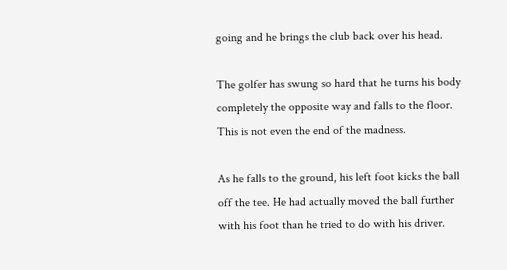going and he brings the club back over his head.

The golfer has swung so hard that he turns his body completely the opposite way and falls to the floor. This is not even the end of the madness.

As he falls to the ground, his left foot kicks the ball off the tee. He had actually moved the ball further with his foot than he tried to do with his driver.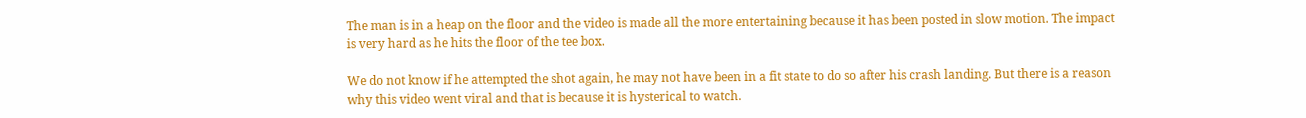The man is in a heap on the floor and the video is made all the more entertaining because it has been posted in slow motion. The impact is very hard as he hits the floor of the tee box.

We do not know if he attempted the shot again, he may not have been in a fit state to do so after his crash landing. But there is a reason why this video went viral and that is because it is hysterical to watch.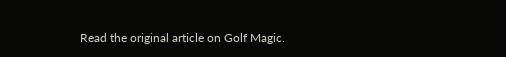Read the original article on Golf Magic.